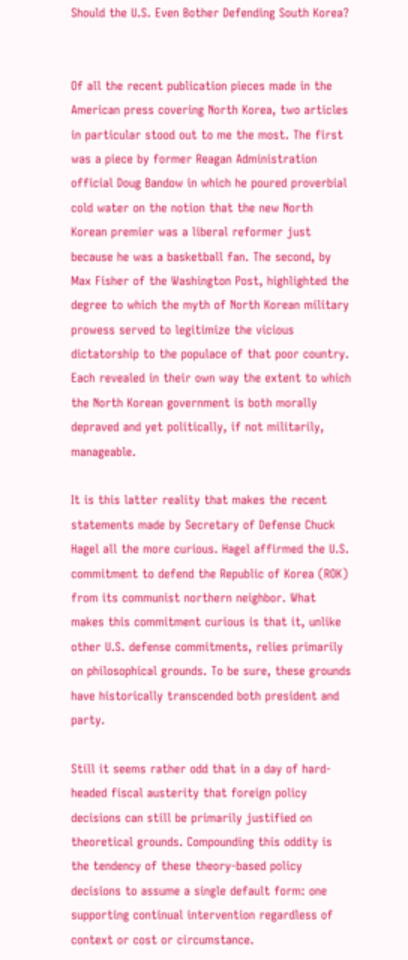Should the U.S. Even Bother Defending South Korea?


Of all the recent publication pieces made in the American press covering North Korea, two articles in particular stood out to me the most. The first was a piece by former Reagan Administration official Doug Bandow in which he poured proverbial cold water on the notion that the new North Korean premier was a liberal reformer just because he was a basketball fan. The second, by Max Fisher of the Washington Post, highlighted the degree to which the myth of North Korean military prowess served to legitimize the vicious dictatorship to the populace of that poor country. Each revealed in their own way the extent to which the North Korean government is both morally depraved and yet politically, if not militarily, manageable.

It is this latter reality that makes the recent statements made by Secretary of Defense Chuck Hagel all the more curious. Hagel affirmed the U.S. commitment to defend the Republic of Korea (ROK) from its communist northern neighbor. What makes this commitment curious is that it, unlike other U.S. defense commitments, relies primarily on philosophical grounds. To be sure, these grounds have historically transcended both president and party.

Still it seems rather odd that in a day of hard-headed fiscal austerity that foreign policy decisions can still be primarily justified on theoretical grounds. Compounding this oddity is the tendency of these theory-based policy decisions to assume a single default form: one supporting continual intervention regardless of context or cost or circumstance.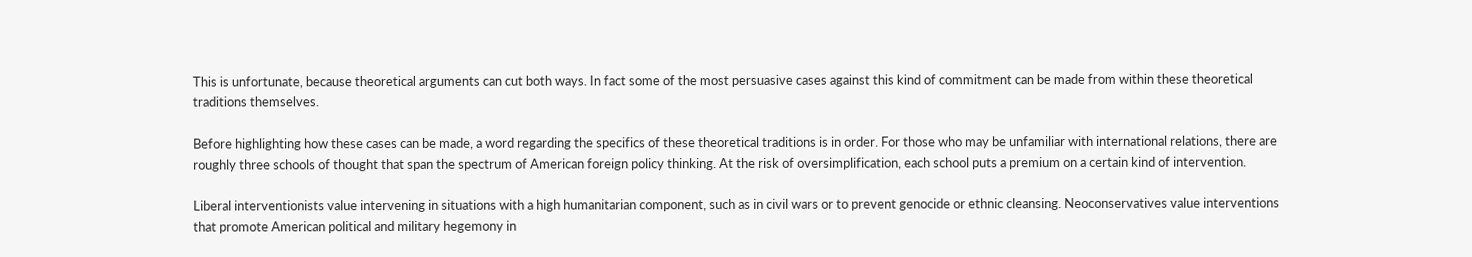This is unfortunate, because theoretical arguments can cut both ways. In fact some of the most persuasive cases against this kind of commitment can be made from within these theoretical traditions themselves.

Before highlighting how these cases can be made, a word regarding the specifics of these theoretical traditions is in order. For those who may be unfamiliar with international relations, there are roughly three schools of thought that span the spectrum of American foreign policy thinking. At the risk of oversimplification, each school puts a premium on a certain kind of intervention.

Liberal interventionists value intervening in situations with a high humanitarian component, such as in civil wars or to prevent genocide or ethnic cleansing. Neoconservatives value interventions that promote American political and military hegemony in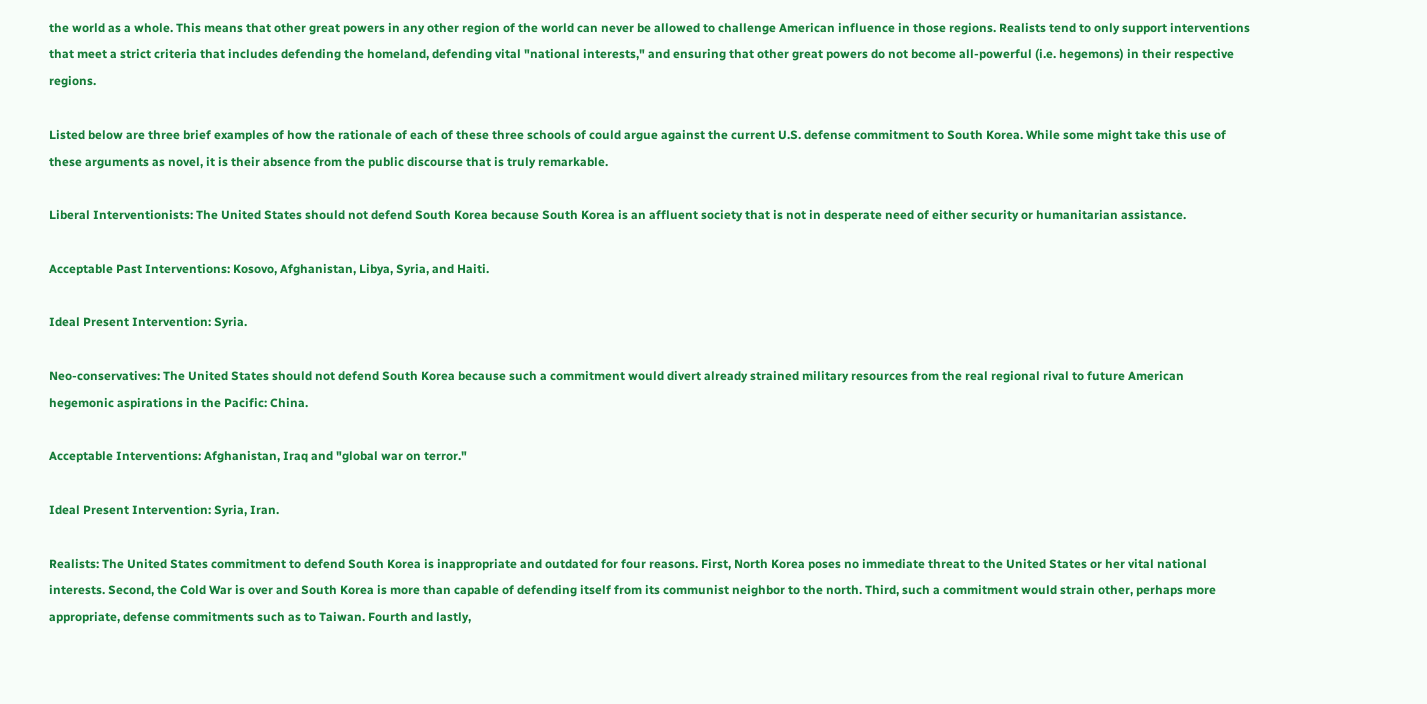the world as a whole. This means that other great powers in any other region of the world can never be allowed to challenge American influence in those regions. Realists tend to only support interventions that meet a strict criteria that includes defending the homeland, defending vital "national interests," and ensuring that other great powers do not become all-powerful (i.e. hegemons) in their respective regions.

Listed below are three brief examples of how the rationale of each of these three schools of could argue against the current U.S. defense commitment to South Korea. While some might take this use of these arguments as novel, it is their absence from the public discourse that is truly remarkable.

Liberal Interventionists: The United States should not defend South Korea because South Korea is an affluent society that is not in desperate need of either security or humanitarian assistance.

Acceptable Past Interventions: Kosovo, Afghanistan, Libya, Syria, and Haiti.

Ideal Present Intervention: Syria.

Neo-conservatives: The United States should not defend South Korea because such a commitment would divert already strained military resources from the real regional rival to future American hegemonic aspirations in the Pacific: China.

Acceptable Interventions: Afghanistan, Iraq and "global war on terror."

Ideal Present Intervention: Syria, Iran.

Realists: The United States commitment to defend South Korea is inappropriate and outdated for four reasons. First, North Korea poses no immediate threat to the United States or her vital national interests. Second, the Cold War is over and South Korea is more than capable of defending itself from its communist neighbor to the north. Third, such a commitment would strain other, perhaps more appropriate, defense commitments such as to Taiwan. Fourth and lastly,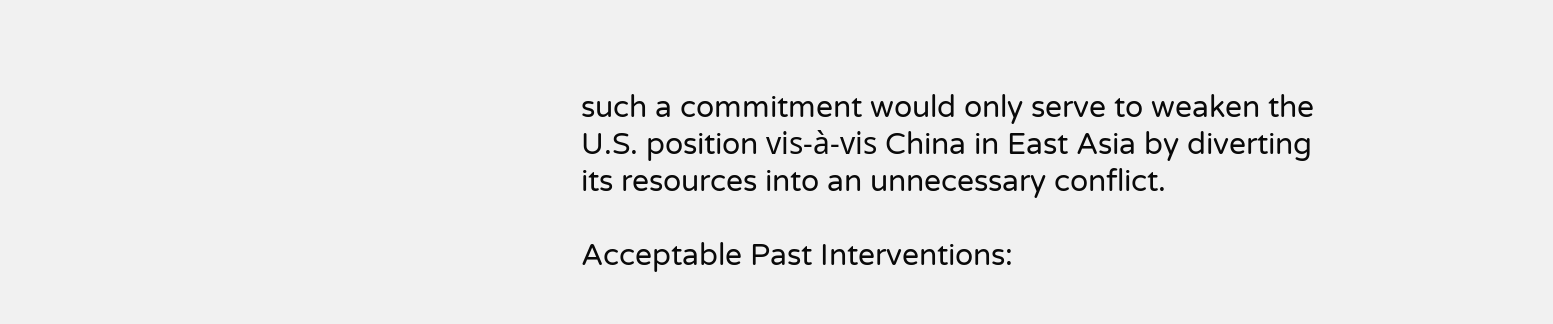such a commitment would only serve to weaken the U.S. position vis-à-vis China in East Asia by diverting its resources into an unnecessary conflict.

Acceptable Past Interventions: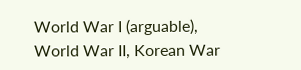World War I (arguable), World War II, Korean War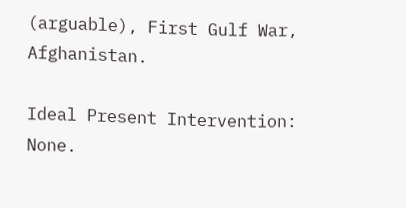(arguable), First Gulf War, Afghanistan.

Ideal Present Intervention: None.